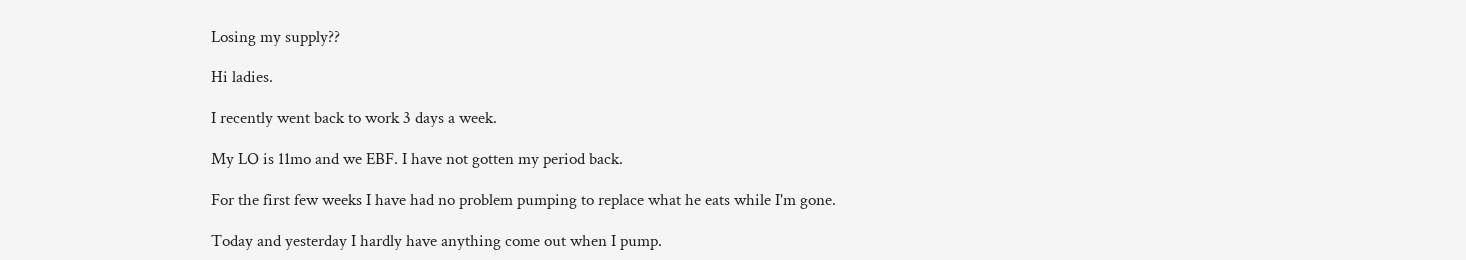Losing my supply??

Hi ladies.

I recently went back to work 3 days a week.

My LO is 11mo and we EBF. I have not gotten my period back.

For the first few weeks I have had no problem pumping to replace what he eats while I'm gone.

Today and yesterday I hardly have anything come out when I pump.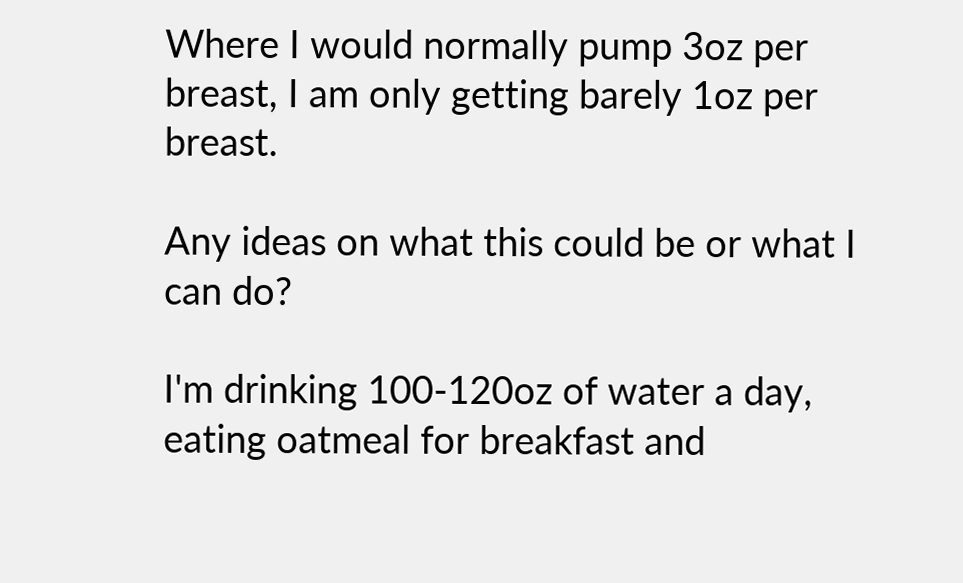Where I would normally pump 3oz per breast, I am only getting barely 1oz per breast.

Any ideas on what this could be or what I can do?

I'm drinking 100-120oz of water a day, eating oatmeal for breakfast and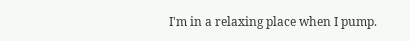I'm in a relaxing place when I pump.